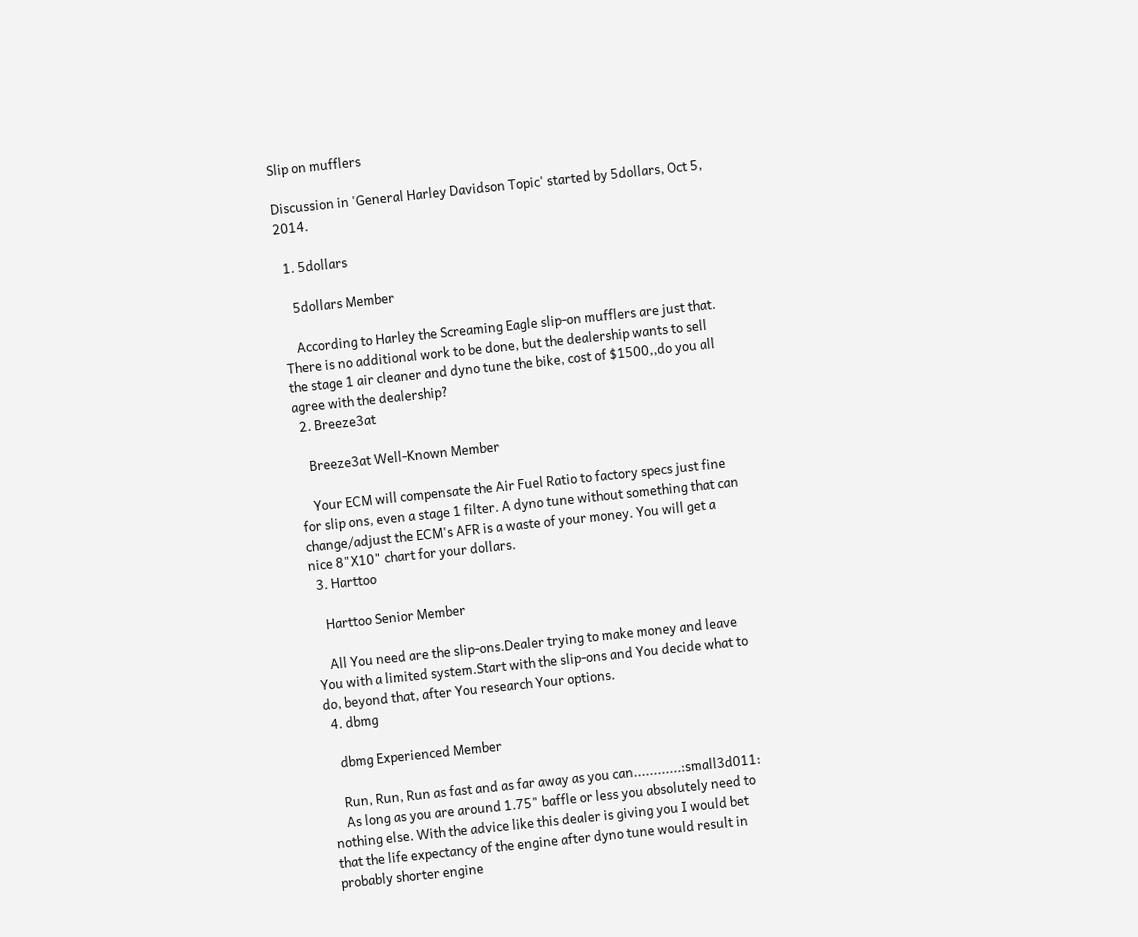Slip on mufflers

Discussion in 'General Harley Davidson Topic' started by 5dollars, Oct 5, 2014.

  1. 5dollars

    5dollars Member

    According to Harley the Screaming Eagle slip-on mufflers are just that. There is no additional work to be done, but the dealership wants to sell the stage 1 air cleaner and dyno tune the bike, cost of $1500,,do you all agree with the dealership?
  2. Breeze3at

    Breeze3at Well-Known Member

    Your ECM will compensate the Air Fuel Ratio to factory specs just fine for slip ons, even a stage 1 filter. A dyno tune without something that can change/adjust the ECM's AFR is a waste of your money. You will get a nice 8"X10" chart for your dollars.
  3. Harttoo

    Harttoo Senior Member

    All You need are the slip-ons.Dealer trying to make money and leave You with a limited system.Start with the slip-ons and You decide what to do, beyond that, after You research Your options.
  4. dbmg

    dbmg Experienced Member

    Run, Run, Run as fast and as far away as you can............:small3d011:
    As long as you are around 1.75" baffle or less you absolutely need to nothing else. With the advice like this dealer is giving you I would bet that the life expectancy of the engine after dyno tune would result in probably shorter engine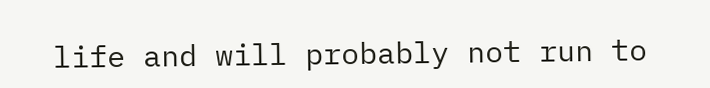life and will probably not run to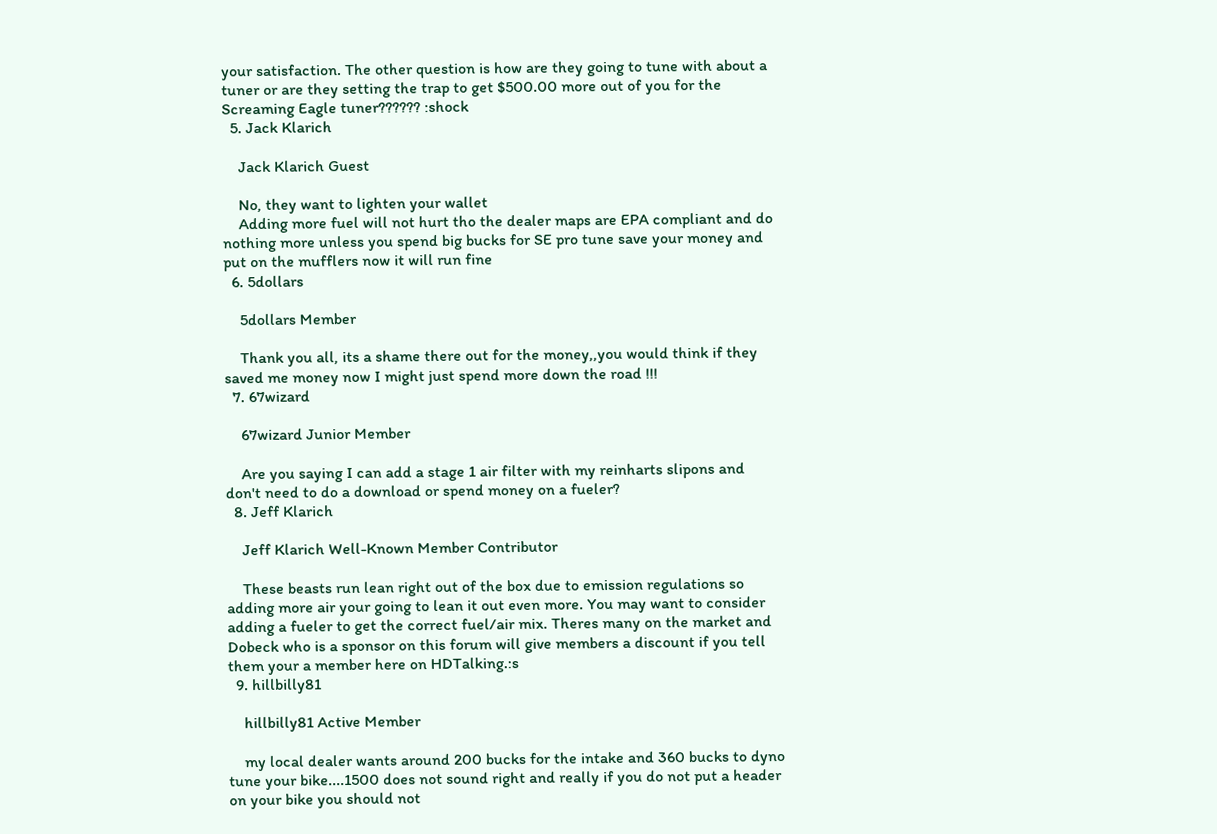your satisfaction. The other question is how are they going to tune with about a tuner or are they setting the trap to get $500.00 more out of you for the Screaming Eagle tuner?????? :shock
  5. Jack Klarich

    Jack Klarich Guest

    No, they want to lighten your wallet
    Adding more fuel will not hurt tho the dealer maps are EPA compliant and do nothing more unless you spend big bucks for SE pro tune save your money and put on the mufflers now it will run fine
  6. 5dollars

    5dollars Member

    Thank you all, its a shame there out for the money,,you would think if they saved me money now I might just spend more down the road !!!
  7. 67wizard

    67wizard Junior Member

    Are you saying I can add a stage 1 air filter with my reinharts slipons and don't need to do a download or spend money on a fueler?
  8. Jeff Klarich

    Jeff Klarich Well-Known Member Contributor

    These beasts run lean right out of the box due to emission regulations so adding more air your going to lean it out even more. You may want to consider adding a fueler to get the correct fuel/air mix. Theres many on the market and Dobeck who is a sponsor on this forum will give members a discount if you tell them your a member here on HDTalking.:s
  9. hillbilly81

    hillbilly81 Active Member

    my local dealer wants around 200 bucks for the intake and 360 bucks to dyno tune your bike....1500 does not sound right and really if you do not put a header on your bike you should not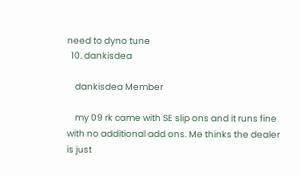need to dyno tune
  10. dankisdea

    dankisdea Member

    my 09 rk came with SE slip ons and it runs fine with no additional add ons. Me thinks the dealer is just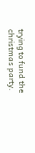trying to fund the christmas party.